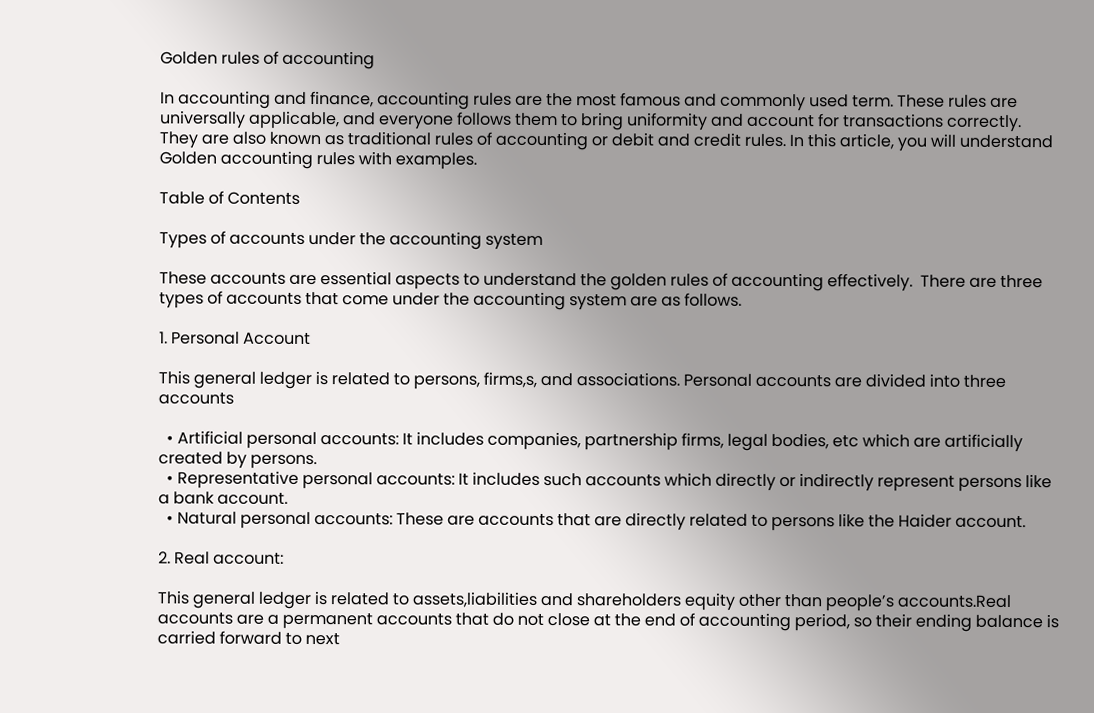Golden rules of accounting

In accounting and finance, accounting rules are the most famous and commonly used term. These rules are universally applicable, and everyone follows them to bring uniformity and account for transactions correctly. They are also known as traditional rules of accounting or debit and credit rules. In this article, you will understand Golden accounting rules with examples.

Table of Contents

Types of accounts under the accounting system

These accounts are essential aspects to understand the golden rules of accounting effectively.  There are three types of accounts that come under the accounting system are as follows.

1. Personal Account

This general ledger is related to persons, firms,s, and associations. Personal accounts are divided into three accounts

  • Artificial personal accounts: It includes companies, partnership firms, legal bodies, etc which are artificially created by persons.
  • Representative personal accounts: It includes such accounts which directly or indirectly represent persons like a bank account.
  • Natural personal accounts: These are accounts that are directly related to persons like the Haider account.

2. Real account:

This general ledger is related to assets,liabilities and shareholders equity other than people’s accounts.Real accounts are a permanent accounts that do not close at the end of accounting period, so their ending balance is carried forward to next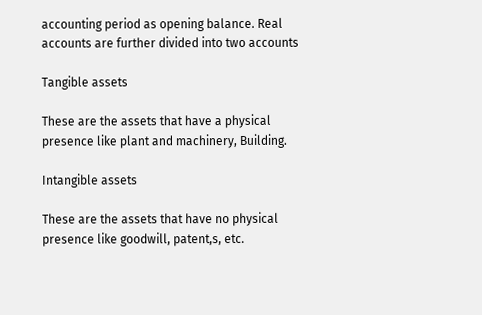accounting period as opening balance. Real accounts are further divided into two accounts

Tangible assets

These are the assets that have a physical presence like plant and machinery, Building.

Intangible assets

These are the assets that have no physical presence like goodwill, patent,s, etc.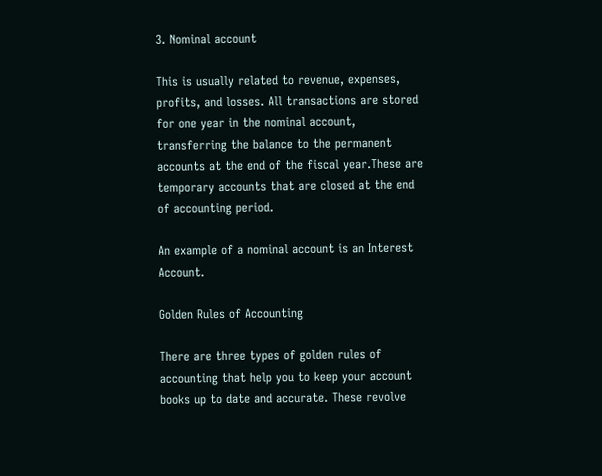3. Nominal account

This is usually related to revenue, expenses, profits, and losses. All transactions are stored for one year in the nominal account, transferring the balance to the permanent accounts at the end of the fiscal year.These are temporary accounts that are closed at the end of accounting period.

An example of a nominal account is an Interest Account.

Golden Rules of Accounting

There are three types of golden rules of accounting that help you to keep your account books up to date and accurate. These revolve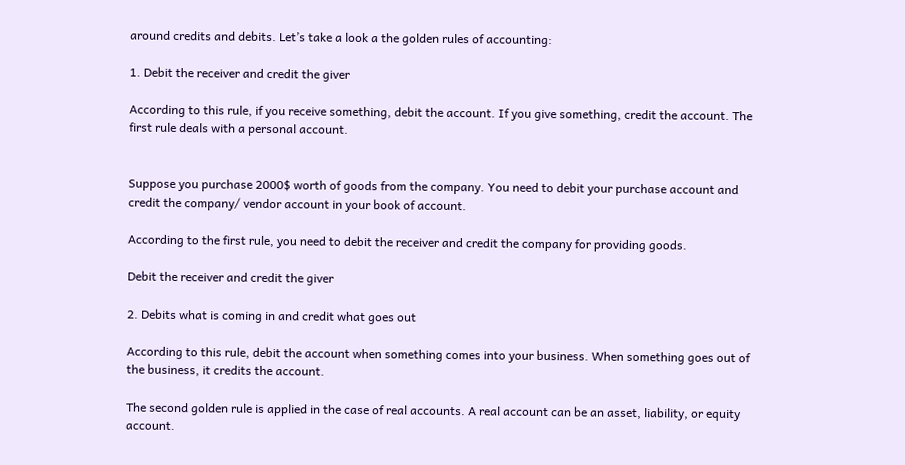around credits and debits. Let’s take a look a the golden rules of accounting:

1. Debit the receiver and credit the giver

According to this rule, if you receive something, debit the account. If you give something, credit the account. The first rule deals with a personal account.


Suppose you purchase 2000$ worth of goods from the company. You need to debit your purchase account and credit the company/ vendor account in your book of account.

According to the first rule, you need to debit the receiver and credit the company for providing goods.

Debit the receiver and credit the giver

2. Debits what is coming in and credit what goes out

According to this rule, debit the account when something comes into your business. When something goes out of the business, it credits the account.

The second golden rule is applied in the case of real accounts. A real account can be an asset, liability, or equity account.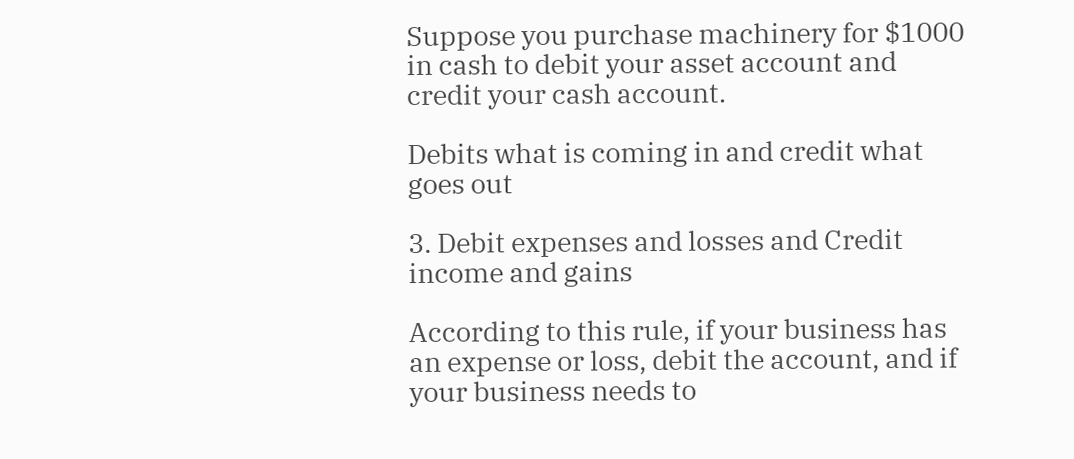Suppose you purchase machinery for $1000 in cash to debit your asset account and credit your cash account.

Debits what is coming in and credit what goes out

3. Debit expenses and losses and Credit income and gains

According to this rule, if your business has an expense or loss, debit the account, and if your business needs to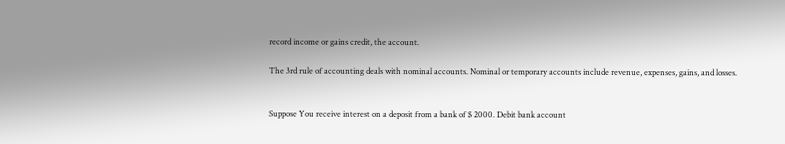record income or gains credit, the account.

The 3rd rule of accounting deals with nominal accounts. Nominal or temporary accounts include revenue, expenses, gains, and losses.


Suppose You receive interest on a deposit from a bank of $ 2000. Debit bank account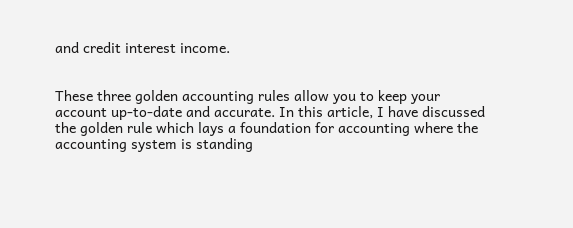and credit interest income.


These three golden accounting rules allow you to keep your account up-to-date and accurate. In this article, I have discussed the golden rule which lays a foundation for accounting where the accounting system is standing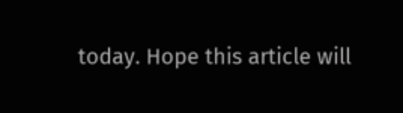today. Hope this article will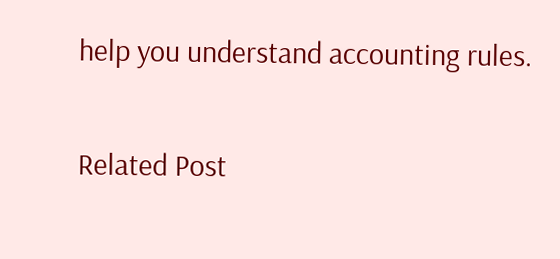help you understand accounting rules.

Related Post